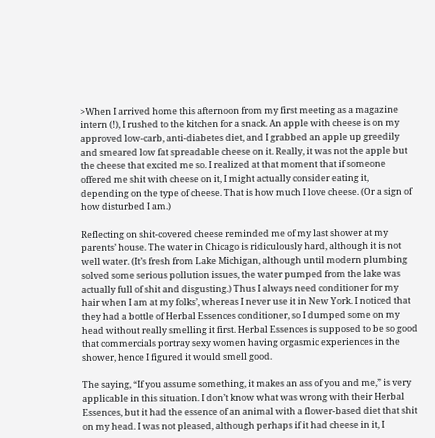>When I arrived home this afternoon from my first meeting as a magazine intern (!), I rushed to the kitchen for a snack. An apple with cheese is on my approved low-carb, anti-diabetes diet, and I grabbed an apple up greedily and smeared low fat spreadable cheese on it. Really, it was not the apple but the cheese that excited me so. I realized at that moment that if someone offered me shit with cheese on it, I might actually consider eating it, depending on the type of cheese. That is how much I love cheese. (Or a sign of how disturbed I am.)

Reflecting on shit-covered cheese reminded me of my last shower at my parents’ house. The water in Chicago is ridiculously hard, although it is not well water. (It’s fresh from Lake Michigan, although until modern plumbing solved some serious pollution issues, the water pumped from the lake was actually full of shit and disgusting.) Thus I always need conditioner for my hair when I am at my folks’, whereas I never use it in New York. I noticed that they had a bottle of Herbal Essences conditioner, so I dumped some on my head without really smelling it first. Herbal Essences is supposed to be so good that commercials portray sexy women having orgasmic experiences in the shower, hence I figured it would smell good.

The saying, “If you assume something, it makes an ass of you and me,” is very applicable in this situation. I don’t know what was wrong with their Herbal Essences, but it had the essence of an animal with a flower-based diet that shit on my head. I was not pleased, although perhaps if it had cheese in it, I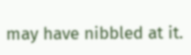may have nibbled at it.